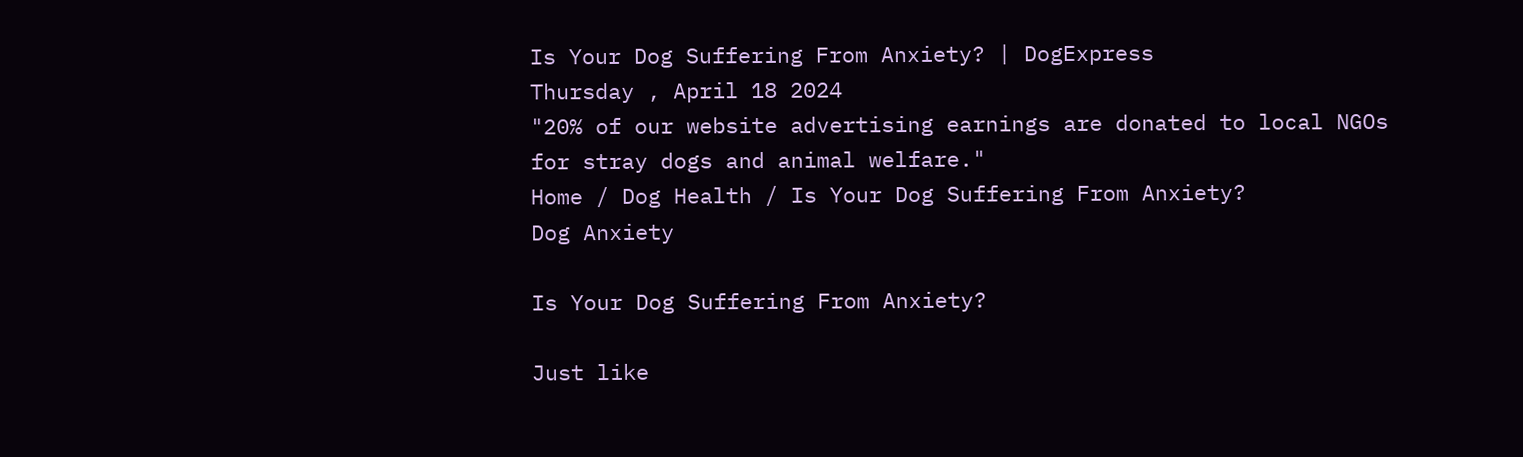Is Your Dog Suffering From Anxiety? | DogExpress
Thursday , April 18 2024
"20% of our website advertising earnings are donated to local NGOs for stray dogs and animal welfare."
Home / Dog Health / Is Your Dog Suffering From Anxiety?
Dog Anxiety

Is Your Dog Suffering From Anxiety?

Just like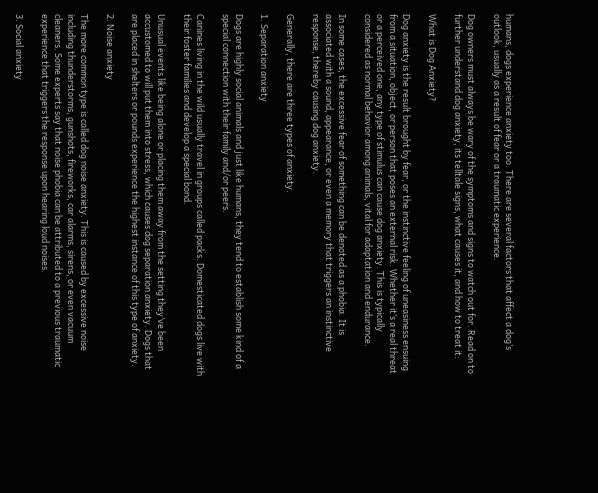humans, dogs experience anxiety too. There are several factors that affect a dog’s outlook, usually as a result of fear or a traumatic experience.

Dog owners must always be wary of the symptoms and signs to watch out for. Read on to further understand dog anxiety, its telltale signs, what causes it, and how to treat it:

What is Dog Anxiety?

Dog anxiety is the result brought by fear, or the instinctive feeling of uneasiness ensuing from a situation, object, or person that poses an external risk. Whether it’s a real threat or a perceived one, any type of stimulus can cause dog anxiety. This is typically considered as normal behavior among animals, vital for adaptation and endurance.

In some cases, the excessive fear of something can be denoted as a phobia. It is associated with a sound, appearance, or even a memory that triggers an instinctive response, thereby causing dog anxiety.

Generally, there are three types of anxiety.

1. Separation anxiety

Dogs are highly social animals and just like humans, they tend to establish some kind of a special connection with their family and/or peers.

Canines living in the wild usually travel in groups called packs. Domesticated dogs live with their foster families and develop a special bond.

Unusual events like being alone or placing them away from the setting they’ve been accustomed to will put them into stress, which causes dog separation anxiety. Dogs that are placed in shelters or pounds experience the highest instance of this type of anxiety.

2. Noise anxiety

The more common type is called dog noise anxiety. This is caused by excessive noise including thunderstorms, gunshots, fireworks, car alarms, sirens, or even vacuum cleaners. Some experts say that noise phobia can be attributed to a previous traumatic experience that triggers the response upon hearing loud noises.

3. Social anxiety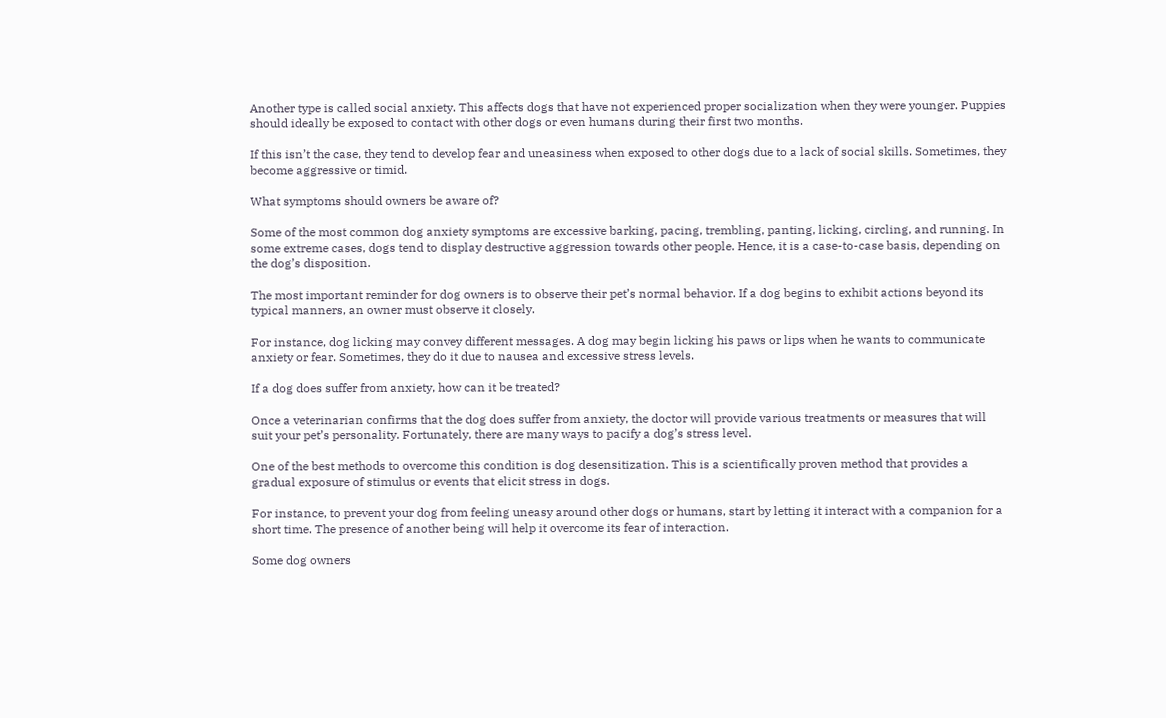Another type is called social anxiety. This affects dogs that have not experienced proper socialization when they were younger. Puppies should ideally be exposed to contact with other dogs or even humans during their first two months.

If this isn’t the case, they tend to develop fear and uneasiness when exposed to other dogs due to a lack of social skills. Sometimes, they become aggressive or timid.

What symptoms should owners be aware of?

Some of the most common dog anxiety symptoms are excessive barking, pacing, trembling, panting, licking, circling, and running. In some extreme cases, dogs tend to display destructive aggression towards other people. Hence, it is a case-to-case basis, depending on the dog’s disposition.

The most important reminder for dog owners is to observe their pet’s normal behavior. If a dog begins to exhibit actions beyond its typical manners, an owner must observe it closely.

For instance, dog licking may convey different messages. A dog may begin licking his paws or lips when he wants to communicate anxiety or fear. Sometimes, they do it due to nausea and excessive stress levels.

If a dog does suffer from anxiety, how can it be treated?

Once a veterinarian confirms that the dog does suffer from anxiety, the doctor will provide various treatments or measures that will suit your pet’s personality. Fortunately, there are many ways to pacify a dog’s stress level.

One of the best methods to overcome this condition is dog desensitization. This is a scientifically proven method that provides a gradual exposure of stimulus or events that elicit stress in dogs.

For instance, to prevent your dog from feeling uneasy around other dogs or humans, start by letting it interact with a companion for a short time. The presence of another being will help it overcome its fear of interaction.

Some dog owners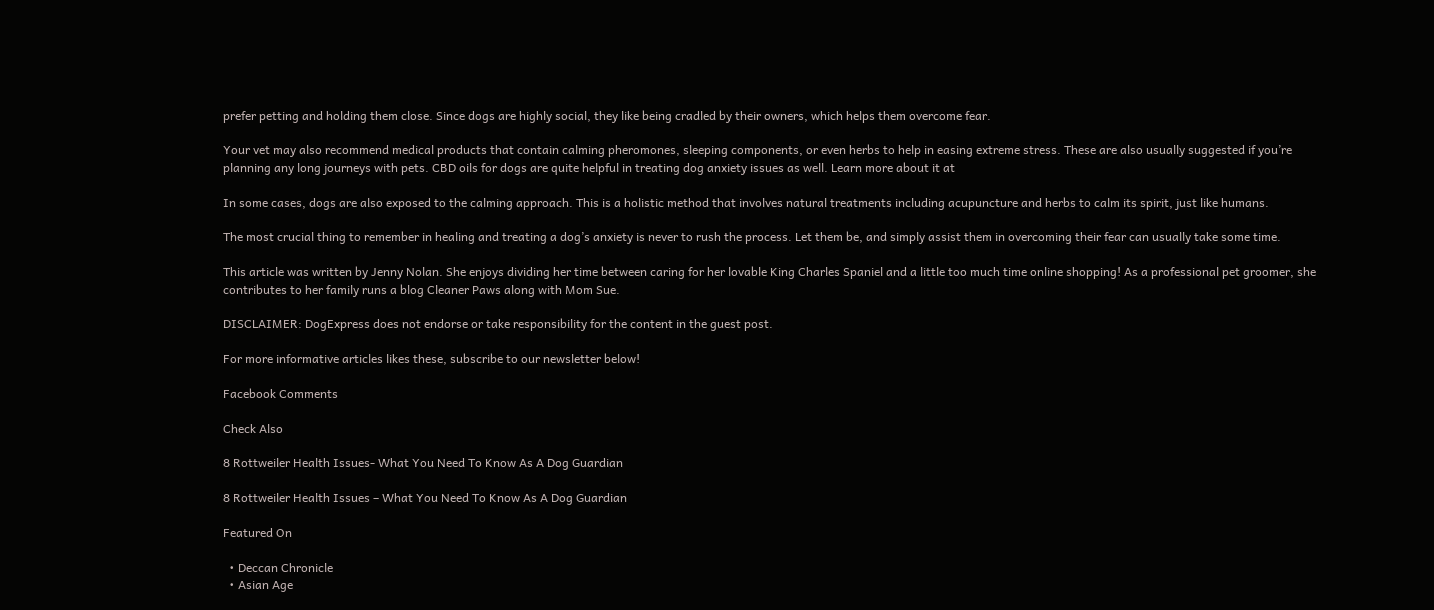prefer petting and holding them close. Since dogs are highly social, they like being cradled by their owners, which helps them overcome fear.

Your vet may also recommend medical products that contain calming pheromones, sleeping components, or even herbs to help in easing extreme stress. These are also usually suggested if you’re planning any long journeys with pets. CBD oils for dogs are quite helpful in treating dog anxiety issues as well. Learn more about it at

In some cases, dogs are also exposed to the calming approach. This is a holistic method that involves natural treatments including acupuncture and herbs to calm its spirit, just like humans.

The most crucial thing to remember in healing and treating a dog’s anxiety is never to rush the process. Let them be, and simply assist them in overcoming their fear can usually take some time.

This article was written by Jenny Nolan. She enjoys dividing her time between caring for her lovable King Charles Spaniel and a little too much time online shopping! As a professional pet groomer, she contributes to her family runs a blog Cleaner Paws along with Mom Sue.

DISCLAIMER: DogExpress does not endorse or take responsibility for the content in the guest post.

For more informative articles likes these, subscribe to our newsletter below!

Facebook Comments

Check Also

8 Rottweiler Health Issues- What You Need To Know As A Dog Guardian

8 Rottweiler Health Issues – What You Need To Know As A Dog Guardian

Featured On

  • Deccan Chronicle
  • Asian Age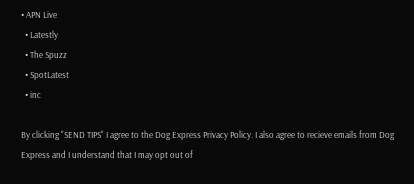• APN Live
  • Latestly
  • The Spuzz
  • SpotLatest
  • inc

By clicking "SEND TIPS" I agree to the Dog Express Privacy Policy. I also agree to recieve emails from Dog Express and I understand that I may opt out of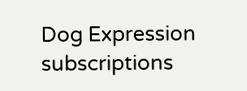Dog Expression subscriptions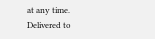at any time.
Delivered to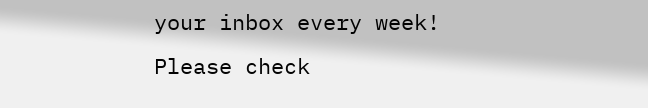your inbox every week!
Please check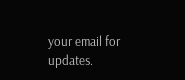your email for updates.